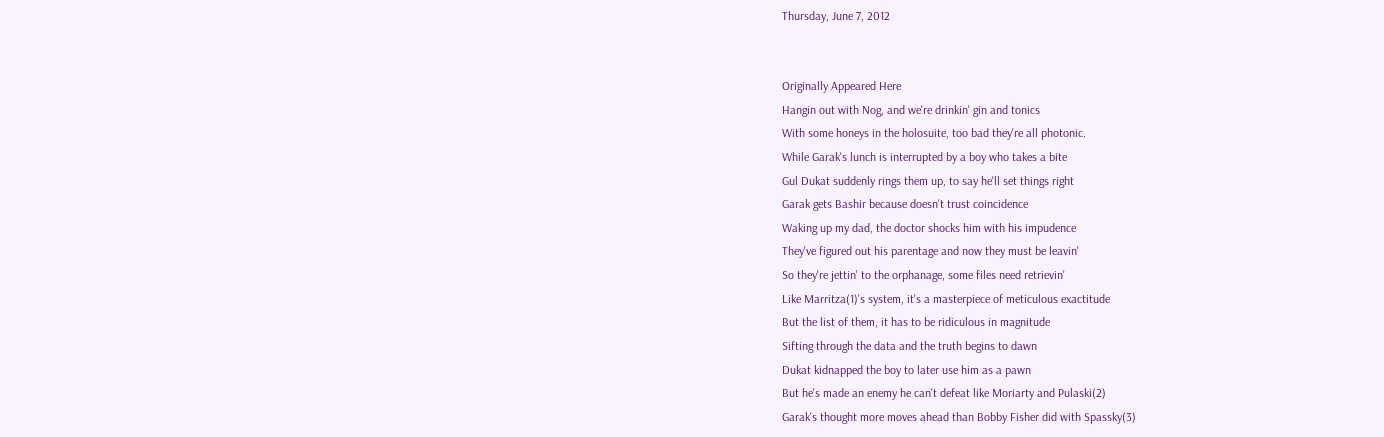Thursday, June 7, 2012


Originally Appeared Here
Hangin out with Nog, and we're drinkin' gin and tonics
With some honeys in the holosuite, too bad they're all photonic.
While Garak's lunch is interrupted by a boy who takes a bite
Gul Dukat suddenly rings them up, to say he'll set things right
Garak gets Bashir because doesn't trust coincidence
Waking up my dad, the doctor shocks him with his impudence
They've figured out his parentage and now they must be leavin'
So they're jettin' to the orphanage, some files need retrievin'
Like Marritza(1)'s system, it's a masterpiece of meticulous exactitude
But the list of them, it has to be ridiculous in magnitude
Sifting through the data and the truth begins to dawn
Dukat kidnapped the boy to later use him as a pawn
But he's made an enemy he can't defeat like Moriarty and Pulaski(2)
Garak's thought more moves ahead than Bobby Fisher did with Spassky(3)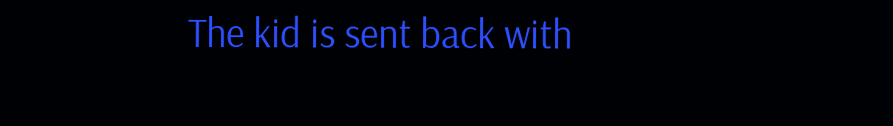The kid is sent back with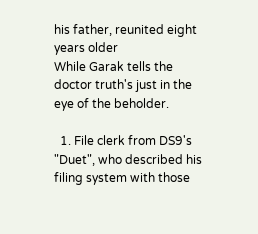his father, reunited eight years older
While Garak tells the doctor truth's just in the eye of the beholder.

  1. File clerk from DS9's "Duet", who described his filing system with those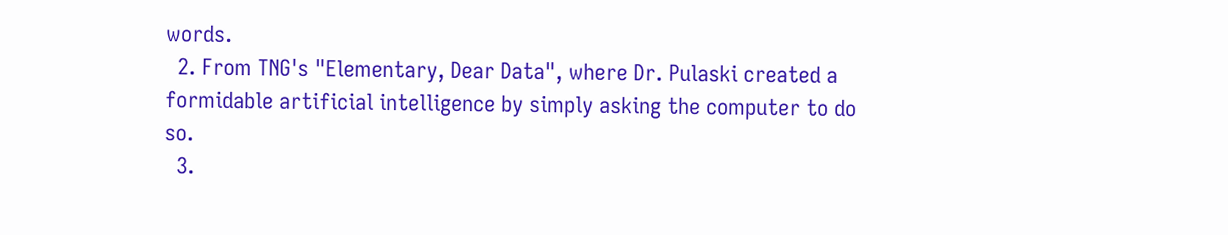words.
  2. From TNG's "Elementary, Dear Data", where Dr. Pulaski created a formidable artificial intelligence by simply asking the computer to do so.
  3.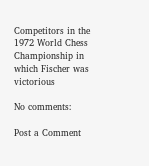Competitors in the 1972 World Chess Championship in which Fischer was victorious

No comments:

Post a Comment